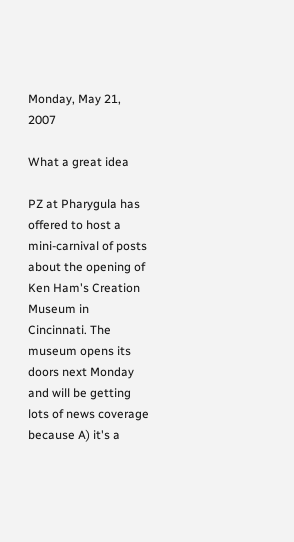Monday, May 21, 2007

What a great idea

PZ at Pharygula has offered to host a mini-carnival of posts about the opening of Ken Ham's Creation Museum in Cincinnati. The museum opens its doors next Monday and will be getting lots of news coverage because A) it's a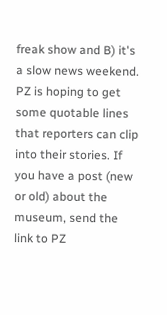freak show and B) it's a slow news weekend. PZ is hoping to get some quotable lines that reporters can clip into their stories. If you have a post (new or old) about the museum, send the link to PZ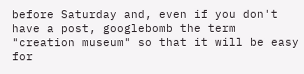before Saturday and, even if you don't have a post, googlebomb the term "creation museum" so that it will be easy for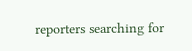reporters searching for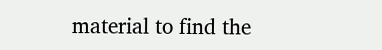material to find the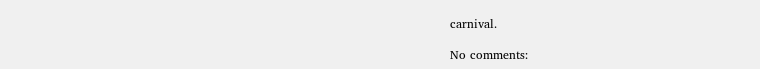carnival.

No comments: